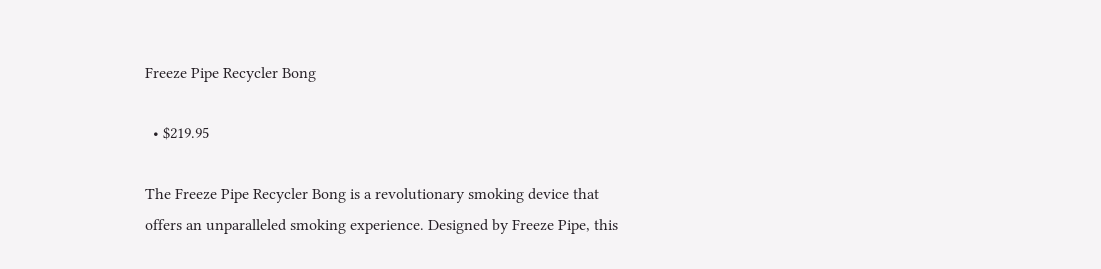Freeze Pipe Recycler Bong

  • $219.95

The Freeze Pipe Recycler Bong is a revolutionary smoking device that offers an unparalleled smoking experience. Designed by Freeze Pipe, this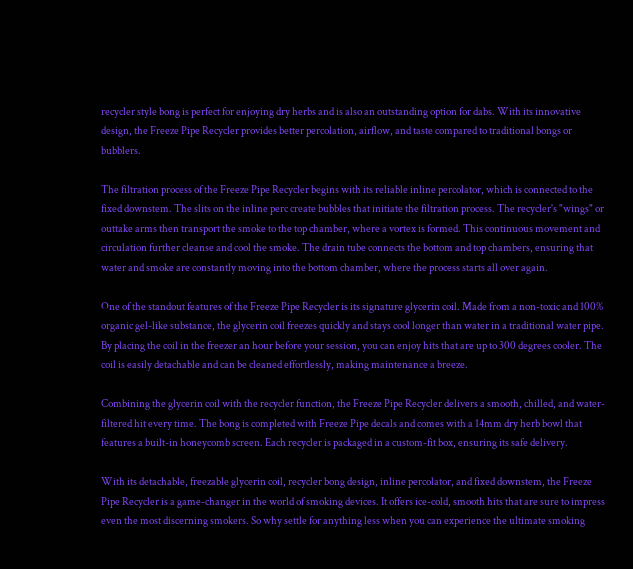recycler style bong is perfect for enjoying dry herbs and is also an outstanding option for dabs. With its innovative design, the Freeze Pipe Recycler provides better percolation, airflow, and taste compared to traditional bongs or bubblers.

The filtration process of the Freeze Pipe Recycler begins with its reliable inline percolator, which is connected to the fixed downstem. The slits on the inline perc create bubbles that initiate the filtration process. The recycler's "wings" or outtake arms then transport the smoke to the top chamber, where a vortex is formed. This continuous movement and circulation further cleanse and cool the smoke. The drain tube connects the bottom and top chambers, ensuring that water and smoke are constantly moving into the bottom chamber, where the process starts all over again.

One of the standout features of the Freeze Pipe Recycler is its signature glycerin coil. Made from a non-toxic and 100% organic gel-like substance, the glycerin coil freezes quickly and stays cool longer than water in a traditional water pipe. By placing the coil in the freezer an hour before your session, you can enjoy hits that are up to 300 degrees cooler. The coil is easily detachable and can be cleaned effortlessly, making maintenance a breeze.

Combining the glycerin coil with the recycler function, the Freeze Pipe Recycler delivers a smooth, chilled, and water-filtered hit every time. The bong is completed with Freeze Pipe decals and comes with a 14mm dry herb bowl that features a built-in honeycomb screen. Each recycler is packaged in a custom-fit box, ensuring its safe delivery.

With its detachable, freezable glycerin coil, recycler bong design, inline percolator, and fixed downstem, the Freeze Pipe Recycler is a game-changer in the world of smoking devices. It offers ice-cold, smooth hits that are sure to impress even the most discerning smokers. So why settle for anything less when you can experience the ultimate smoking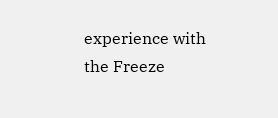experience with the Freeze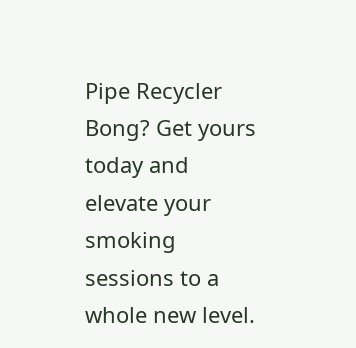Pipe Recycler Bong? Get yours today and elevate your smoking sessions to a whole new level.